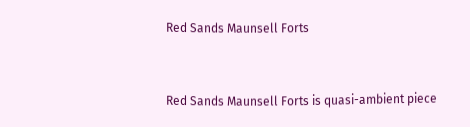Red Sands Maunsell Forts


Red Sands Maunsell Forts is quasi-ambient piece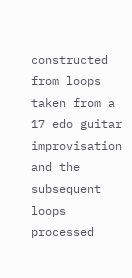constructed from loops taken from a 17 edo guitar improvisation and the subsequent loops processed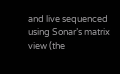and live sequenced using Sonar’s matrix view (the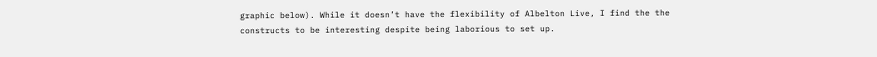graphic below). While it doesn’t have the flexibility of Albelton Live, I find the the constructs to be interesting despite being laborious to set up.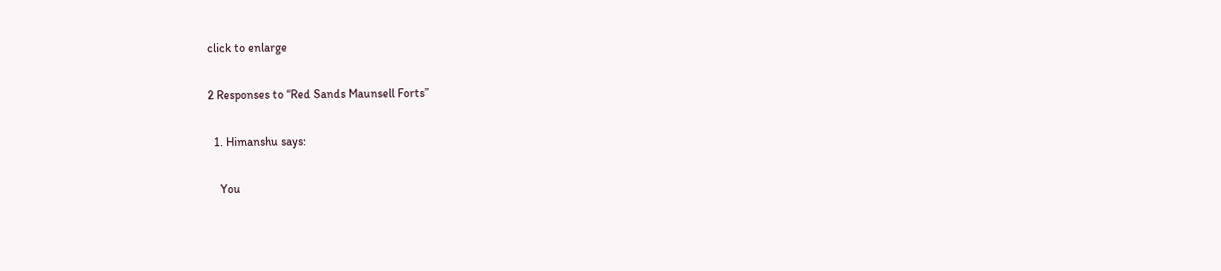click to enlarge

2 Responses to “Red Sands Maunsell Forts”

  1. Himanshu says:

    You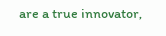are a true innovator,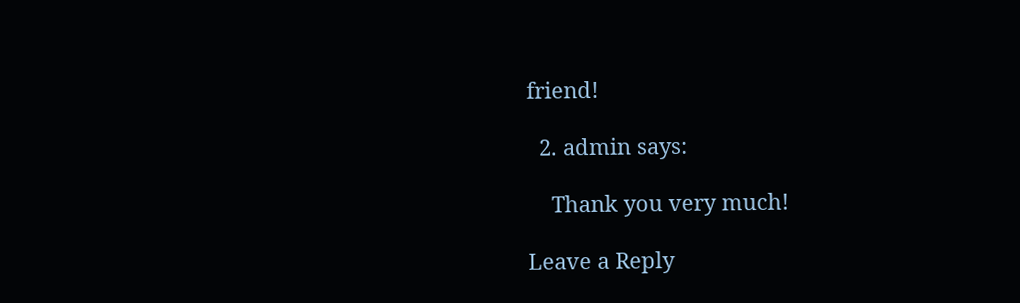friend!

  2. admin says:

    Thank you very much!

Leave a Reply